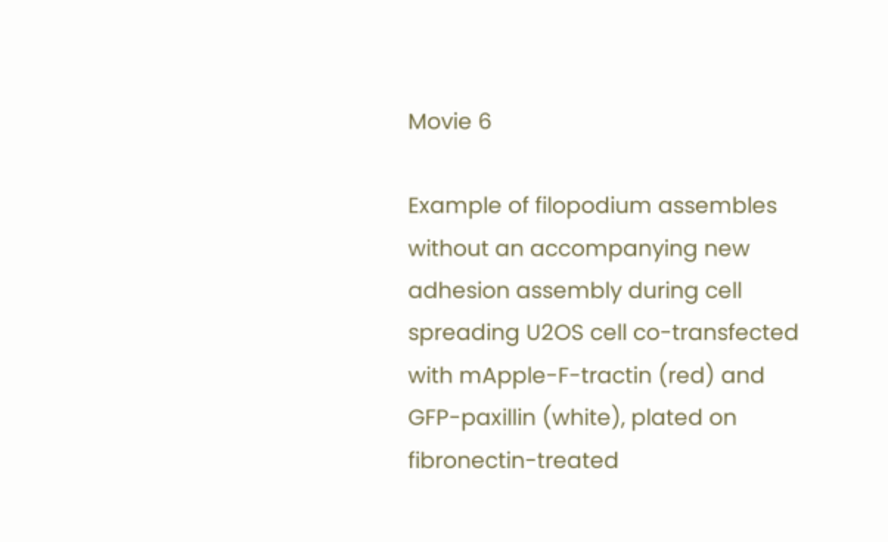Movie 6

Example of filopodium assembles without an accompanying new adhesion assembly during cell spreading U2OS cell co-transfected with mApple-F-tractin (red) and GFP-paxillin (white), plated on fibronectin-treated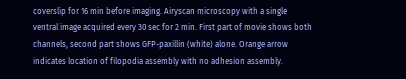coverslip for 16 min before imaging. Airyscan microscopy with a single ventral image acquired every 30 sec for 2 min. First part of movie shows both channels, second part shows GFP-paxillin (white) alone. Orange arrow indicates location of filopodia assembly with no adhesion assembly.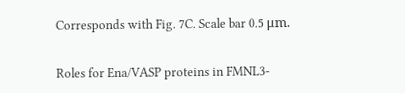Corresponds with Fig. 7C. Scale bar 0.5 μm.

Roles for Ena/VASP proteins in FMNL3-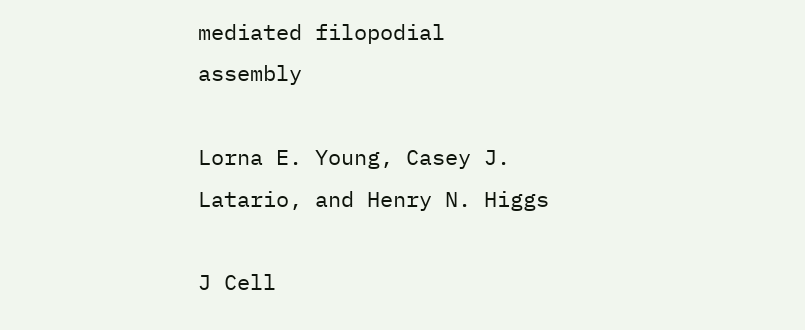mediated filopodial assembly

Lorna E. Young, Casey J. Latario, and Henry N. Higgs

J Cell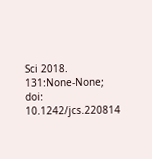Sci 2018. 131:None-None; doi: 10.1242/jcs.220814